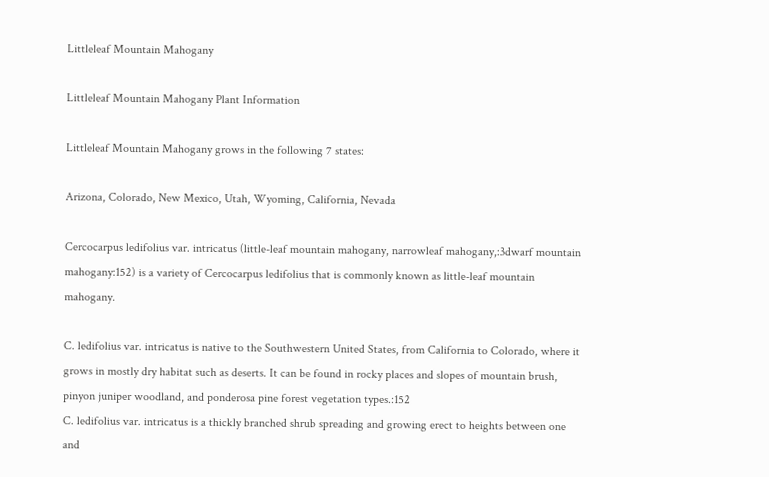Littleleaf Mountain Mahogany

Littleleaf Mountain Mahogany Plant Information

Littleleaf Mountain Mahogany grows in the following 7 states:

Arizona, Colorado, New Mexico, Utah, Wyoming, California, Nevada

Cercocarpus ledifolius var. intricatus (little-leaf mountain mahogany, narrowleaf mahogany,:3dwarf mountain mahogany:152) is a variety of Cercocarpus ledifolius that is commonly known as little-leaf mountain mahogany.

C. ledifolius var. intricatus is native to the Southwestern United States, from California to Colorado, where it grows in mostly dry habitat such as deserts. It can be found in rocky places and slopes of mountain brush, pinyon juniper woodland, and ponderosa pine forest vegetation types.:152
C. ledifolius var. intricatus is a thickly branched shrub spreading and growing erect to heights between one and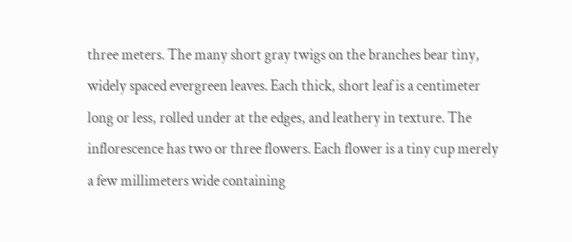three meters. The many short gray twigs on the branches bear tiny, widely spaced evergreen leaves. Each thick, short leaf is a centimeter long or less, rolled under at the edges, and leathery in texture. The inflorescence has two or three flowers. Each flower is a tiny cup merely a few millimeters wide containing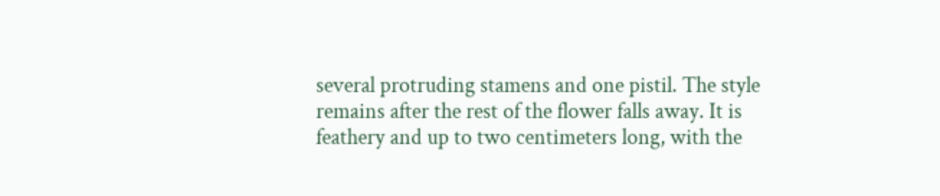several protruding stamens and one pistil. The style remains after the rest of the flower falls away. It is feathery and up to two centimeters long, with the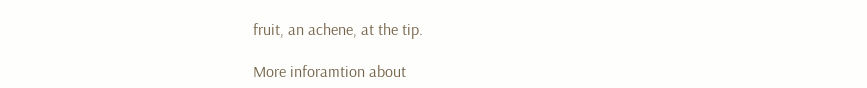fruit, an achene, at the tip.

More inforamtion about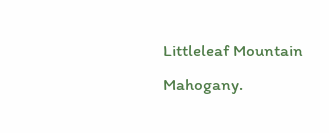Littleleaf Mountain Mahogany.